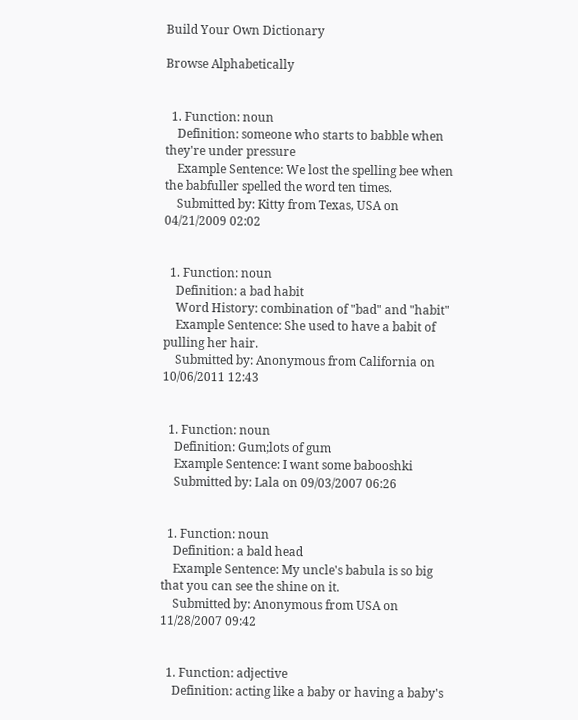Build Your Own Dictionary

Browse Alphabetically


  1. Function: noun
    Definition: someone who starts to babble when they're under pressure
    Example Sentence: We lost the spelling bee when the babfuller spelled the word ten times.
    Submitted by: Kitty from Texas, USA on 04/21/2009 02:02


  1. Function: noun
    Definition: a bad habit
    Word History: combination of "bad" and "habit"
    Example Sentence: She used to have a babit of pulling her hair.
    Submitted by: Anonymous from California on 10/06/2011 12:43


  1. Function: noun
    Definition: Gum;lots of gum
    Example Sentence: I want some babooshki
    Submitted by: Lala on 09/03/2007 06:26


  1. Function: noun
    Definition: a bald head
    Example Sentence: My uncle's babula is so big that you can see the shine on it.
    Submitted by: Anonymous from USA on 11/28/2007 09:42


  1. Function: adjective
    Definition: acting like a baby or having a baby's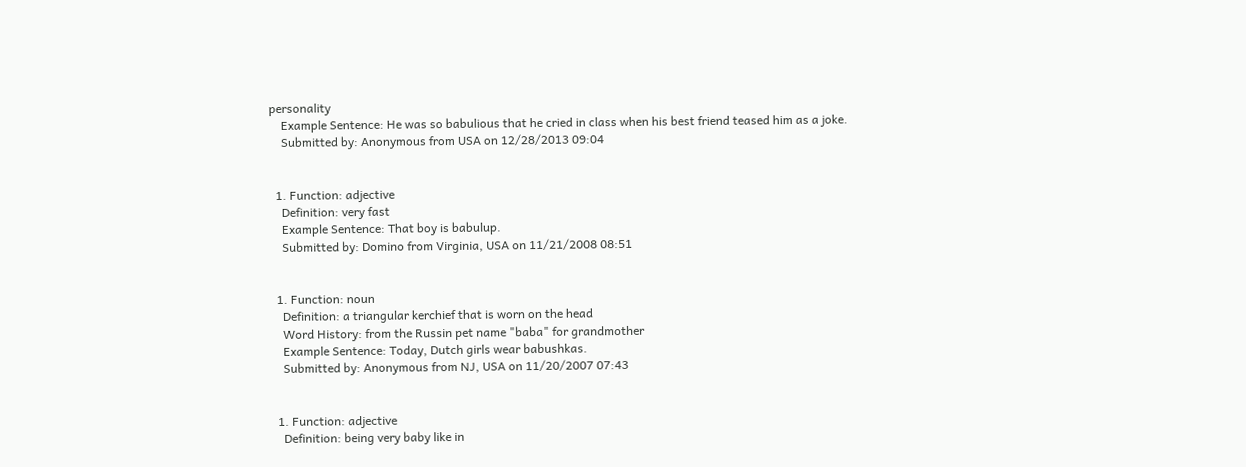personality
    Example Sentence: He was so babulious that he cried in class when his best friend teased him as a joke.
    Submitted by: Anonymous from USA on 12/28/2013 09:04


  1. Function: adjective
    Definition: very fast
    Example Sentence: That boy is babulup.
    Submitted by: Domino from Virginia, USA on 11/21/2008 08:51


  1. Function: noun
    Definition: a triangular kerchief that is worn on the head
    Word History: from the Russin pet name "baba" for grandmother
    Example Sentence: Today, Dutch girls wear babushkas.
    Submitted by: Anonymous from NJ, USA on 11/20/2007 07:43


  1. Function: adjective
    Definition: being very baby like in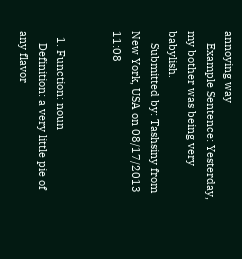annoying way
    Example Sentence: Yesterday, my bother was being very babylish.
    Submitted by: Tashsiny from New York, USA on 08/17/2013 11:08


  1. Function: noun
    Definition: a very little pie of any flavor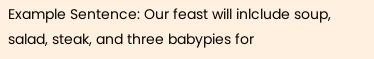Example Sentence: Our feast will inlclude soup, salad, steak, and three babypies for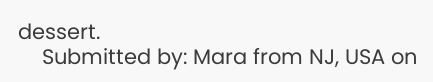dessert.
    Submitted by: Mara from NJ, USA on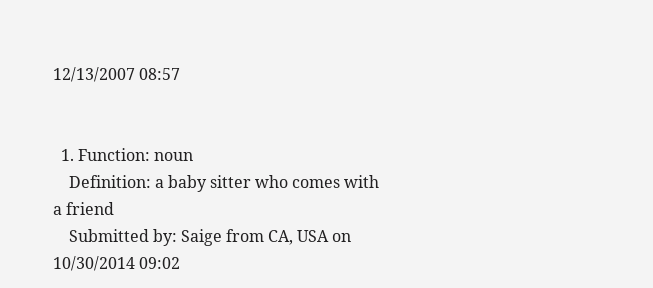12/13/2007 08:57


  1. Function: noun
    Definition: a baby sitter who comes with a friend
    Submitted by: Saige from CA, USA on 10/30/2014 09:02